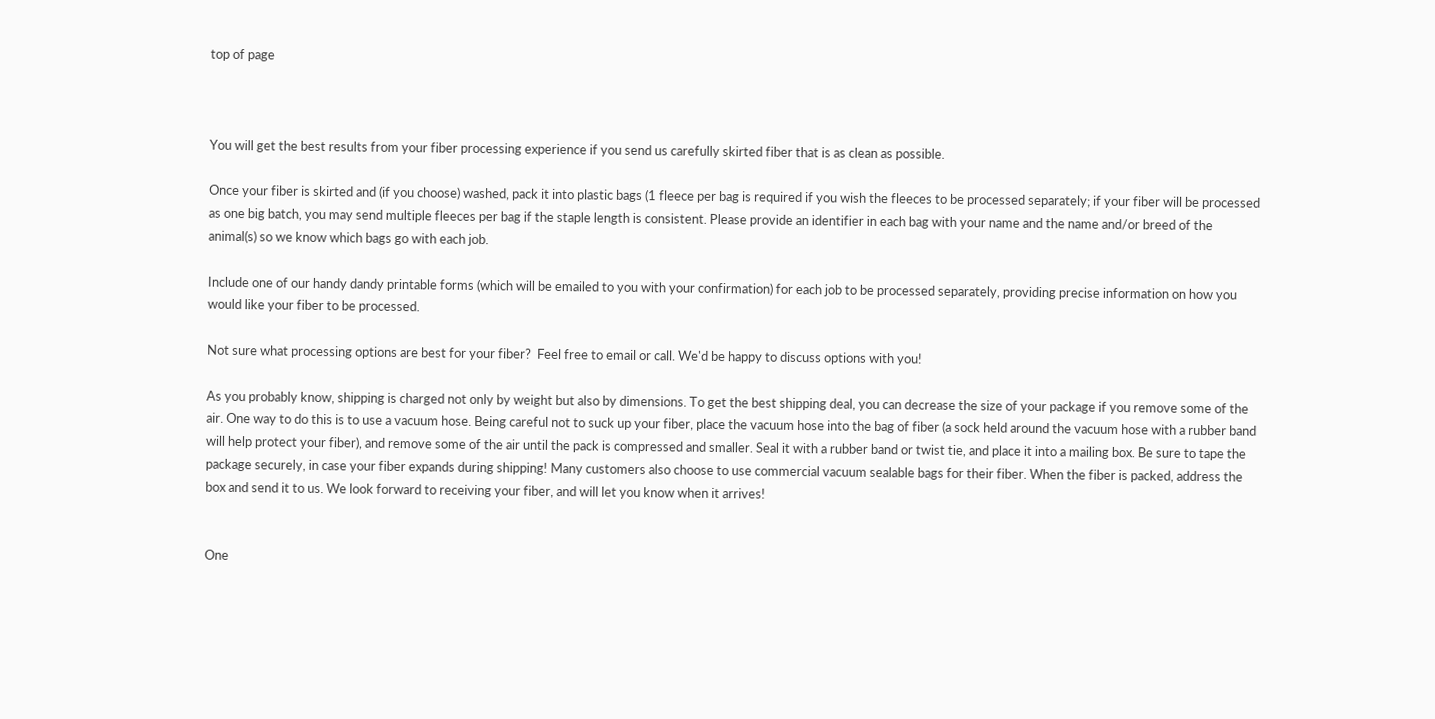top of page



You will get the best results from your fiber processing experience if you send us carefully skirted fiber that is as clean as possible.

Once your fiber is skirted and (if you choose) washed, pack it into plastic bags (1 fleece per bag is required if you wish the fleeces to be processed separately; if your fiber will be processed as one big batch, you may send multiple fleeces per bag if the staple length is consistent. Please provide an identifier in each bag with your name and the name and/or breed of the animal(s) so we know which bags go with each job.

Include one of our handy dandy printable forms (which will be emailed to you with your confirmation) for each job to be processed separately, providing precise information on how you would like your fiber to be processed.

Not sure what processing options are best for your fiber?  Feel free to email or call. We'd be happy to discuss options with you!

As you probably know, shipping is charged not only by weight but also by dimensions. To get the best shipping deal, you can decrease the size of your package if you remove some of the air. One way to do this is to use a vacuum hose. Being careful not to suck up your fiber, place the vacuum hose into the bag of fiber (a sock held around the vacuum hose with a rubber band will help protect your fiber), and remove some of the air until the pack is compressed and smaller. Seal it with a rubber band or twist tie, and place it into a mailing box. Be sure to tape the package securely, in case your fiber expands during shipping! Many customers also choose to use commercial vacuum sealable bags for their fiber. When the fiber is packed, address the box and send it to us. We look forward to receiving your fiber, and will let you know when it arrives!


One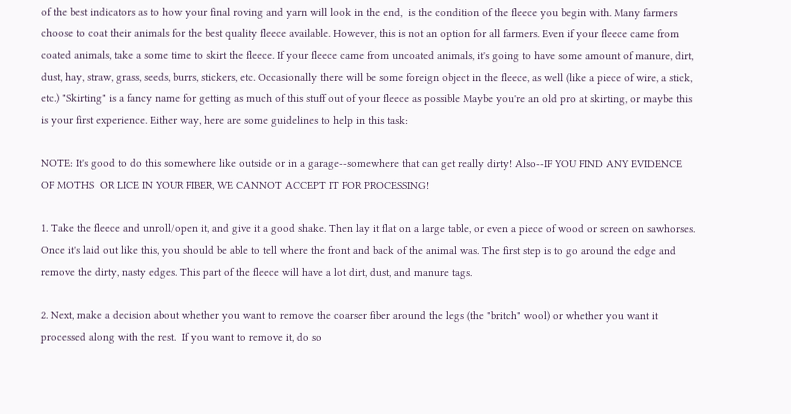of the best indicators as to how your final roving and yarn will look in the end,  is the condition of the fleece you begin with. Many farmers choose to coat their animals for the best quality fleece available. However, this is not an option for all farmers. Even if your fleece came from coated animals, take a some time to skirt the fleece. If your fleece came from uncoated animals, it's going to have some amount of manure, dirt, dust, hay, straw, grass, seeds, burrs, stickers, etc. Occasionally there will be some foreign object in the fleece, as well (like a piece of wire, a stick, etc.) "Skirting" is a fancy name for getting as much of this stuff out of your fleece as possible Maybe you're an old pro at skirting, or maybe this is your first experience. Either way, here are some guidelines to help in this task:

NOTE: It's good to do this somewhere like outside or in a garage--somewhere that can get really dirty! Also--IF YOU FIND ANY EVIDENCE OF MOTHS  OR LICE IN YOUR FIBER, WE CANNOT ACCEPT IT FOR PROCESSING!

1. Take the fleece and unroll/open it, and give it a good shake. Then lay it flat on a large table, or even a piece of wood or screen on sawhorses. Once it's laid out like this, you should be able to tell where the front and back of the animal was. The first step is to go around the edge and remove the dirty, nasty edges. This part of the fleece will have a lot dirt, dust, and manure tags.

2. Next, make a decision about whether you want to remove the coarser fiber around the legs (the "britch" wool) or whether you want it processed along with the rest.  If you want to remove it, do so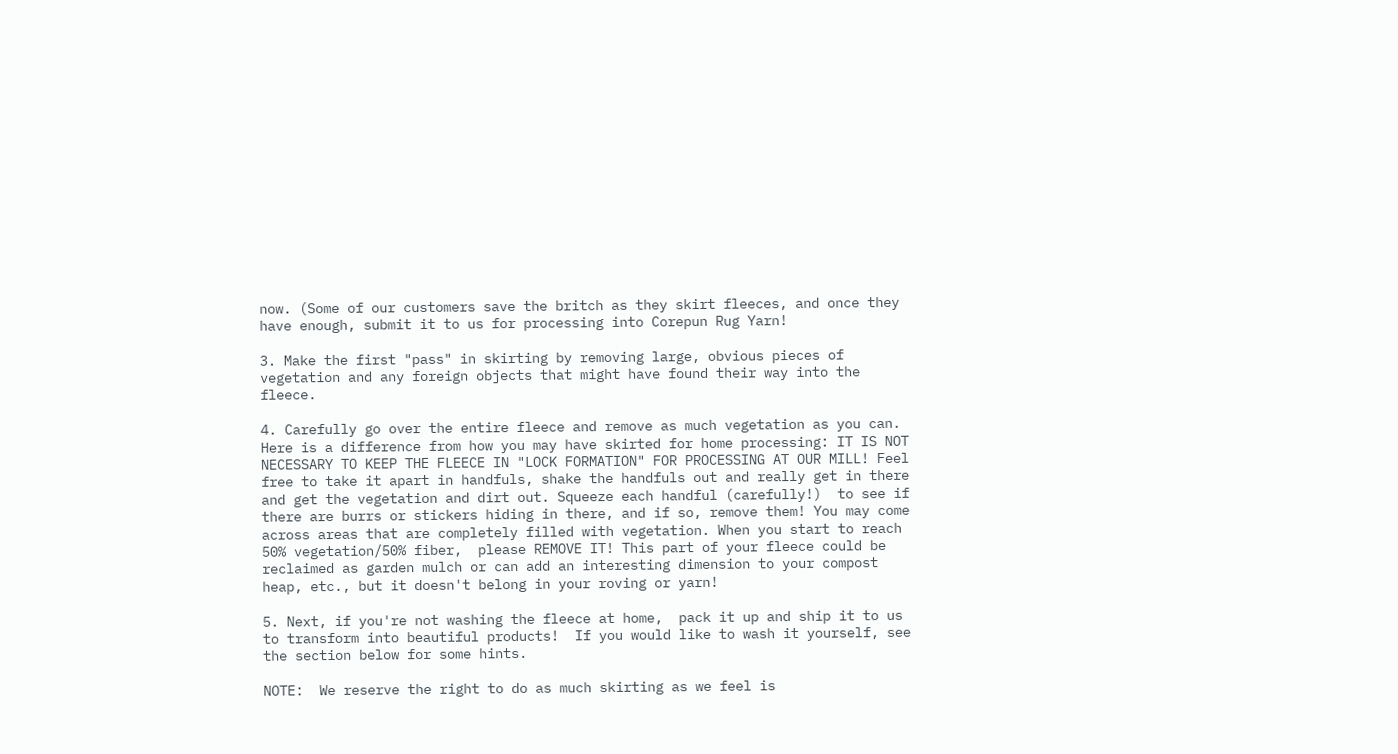now. (Some of our customers save the britch as they skirt fleeces, and once they have enough, submit it to us for processing into Corepun Rug Yarn!

3. Make the first "pass" in skirting by removing large, obvious pieces of vegetation and any foreign objects that might have found their way into the fleece.

4. Carefully go over the entire fleece and remove as much vegetation as you can. Here is a difference from how you may have skirted for home processing: IT IS NOT NECESSARY TO KEEP THE FLEECE IN "LOCK FORMATION" FOR PROCESSING AT OUR MILL! Feel free to take it apart in handfuls, shake the handfuls out and really get in there and get the vegetation and dirt out. Squeeze each handful (carefully!)  to see if there are burrs or stickers hiding in there, and if so, remove them! You may come across areas that are completely filled with vegetation. When you start to reach 50% vegetation/50% fiber,  please REMOVE IT! This part of your fleece could be reclaimed as garden mulch or can add an interesting dimension to your compost heap, etc., but it doesn't belong in your roving or yarn!

5. Next, if you're not washing the fleece at home,  pack it up and ship it to us to transform into beautiful products!  If you would like to wash it yourself, see the section below for some hints.

NOTE:  We reserve the right to do as much skirting as we feel is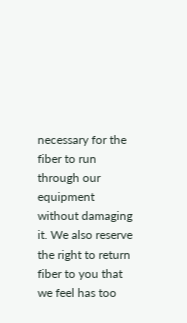necessary for the fiber to run through our equipment without damaging it. We also reserve the right to return fiber to you that we feel has too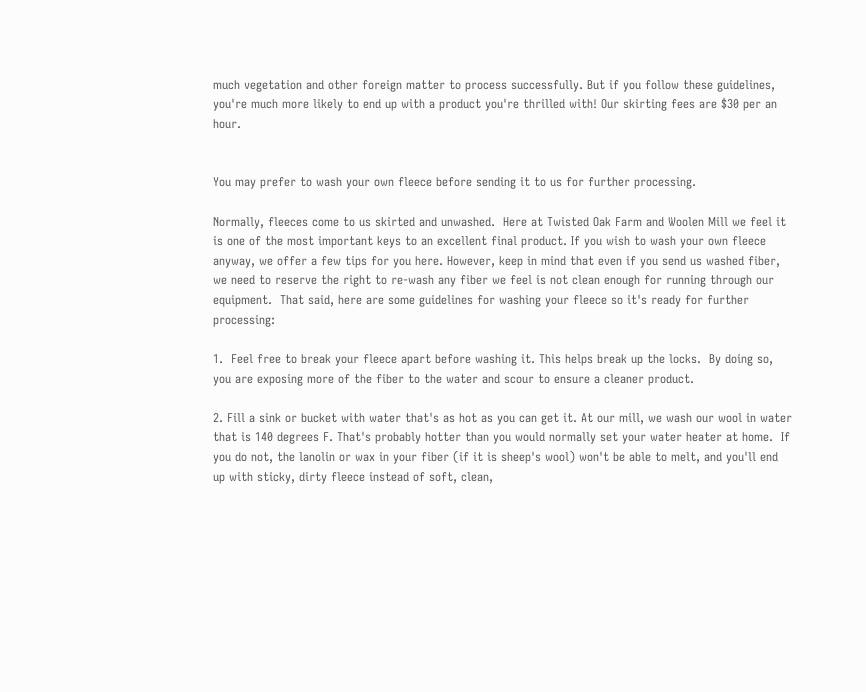much vegetation and other foreign matter to process successfully. But if you follow these guidelines, you're much more likely to end up with a product you're thrilled with! Our skirting fees are $30 per an hour.


You may prefer to wash your own fleece before sending it to us for further processing.

Normally, fleeces come to us skirted and unwashed.  Here at Twisted Oak Farm and Woolen Mill we feel it is one of the most important keys to an excellent final product. If you wish to wash your own fleece anyway, we offer a few tips for you here. However, keep in mind that even if you send us washed fiber, we need to reserve the right to re-wash any fiber we feel is not clean enough for running through our equipment.  That said, here are some guidelines for washing your fleece so it's ready for further processing:

1.  Feel free to break your fleece apart before washing it. This helps break up the locks.  By doing so, you are exposing more of the fiber to the water and scour to ensure a cleaner product.

2. Fill a sink or bucket with water that's as hot as you can get it. At our mill, we wash our wool in water that is 140 degrees F. That's probably hotter than you would normally set your water heater at home.  If you do not, the lanolin or wax in your fiber (if it is sheep's wool) won't be able to melt, and you'll end up with sticky, dirty fleece instead of soft, clean,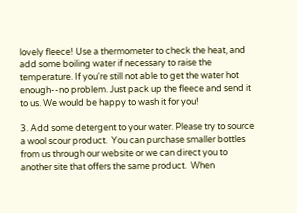lovely fleece! Use a thermometer to check the heat, and add some boiling water if necessary to raise the temperature. If you're still not able to get the water hot enough--no problem. Just pack up the fleece and send it to us. We would be happy to wash it for you!

3. Add some detergent to your water. Please try to source a wool scour product.  You can purchase smaller bottles from us through our website or we can direct you to another site that offers the same product.  When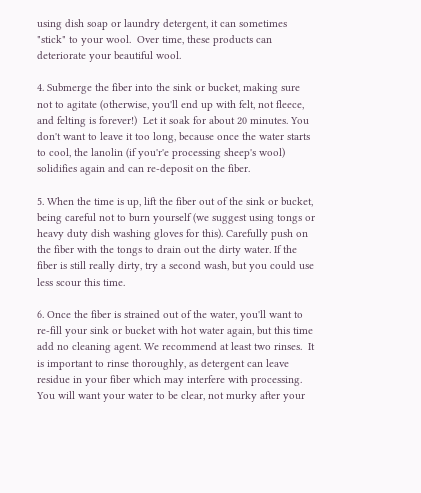using dish soap or laundry detergent, it can sometimes "stick" to your wool.  Over time, these products can deteriorate your beautiful wool.

4. Submerge the fiber into the sink or bucket, making sure not to agitate (otherwise, you'll end up with felt, not fleece, and felting is forever!)  Let it soak for about 20 minutes. You don't want to leave it too long, because once the water starts to cool, the lanolin (if you'r'e processing sheep's wool)  solidifies again and can re-deposit on the fiber.

5. When the time is up, lift the fiber out of the sink or bucket, being careful not to burn yourself (we suggest using tongs or heavy duty dish washing gloves for this). Carefully push on the fiber with the tongs to drain out the dirty water. If the fiber is still really dirty, try a second wash, but you could use less scour this time.

6. Once the fiber is strained out of the water, you'll want to re-fill your sink or bucket with hot water again, but this time add no cleaning agent. We recommend at least two rinses.  It is important to rinse thoroughly, as detergent can leave residue in your fiber which may interfere with processing. You will want your water to be clear, not murky after your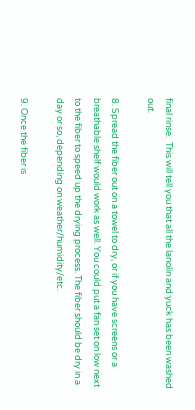final rinse.  This will tell you that all the lanolin and yuck has been washed out.

8. Spread the fiber out on a towel to dry, or if you have screens or a breathable shelf would work as well. You could put a fan set on low next to the fiber to speed up the drying process. The fiber should be dry in a day or so, depending on weather/humidity/etc.

9. Once the fiber is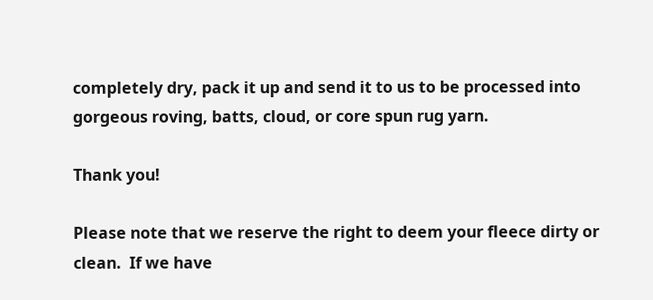completely dry, pack it up and send it to us to be processed into gorgeous roving, batts, cloud, or core spun rug yarn.

Thank you!

Please note that we reserve the right to deem your fleece dirty or clean.  If we have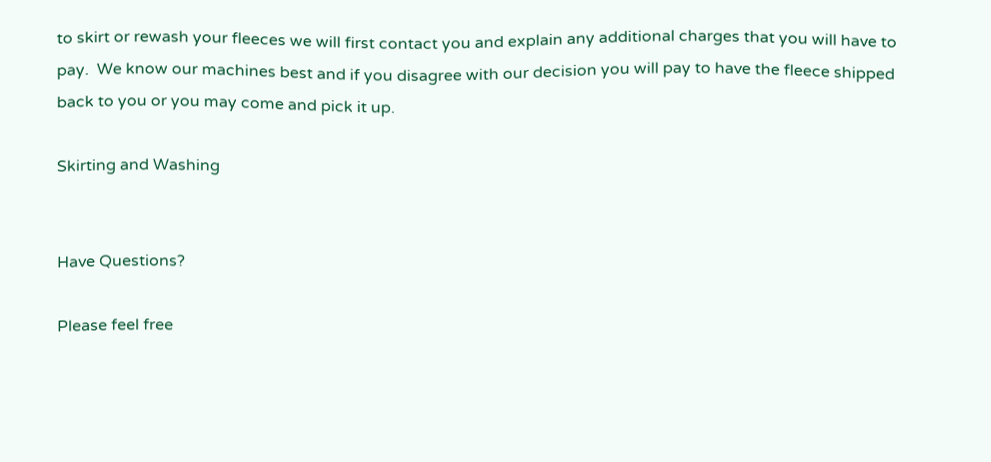to skirt or rewash your fleeces we will first contact you and explain any additional charges that you will have to pay.  We know our machines best and if you disagree with our decision you will pay to have the fleece shipped back to you or you may come and pick it up.

Skirting and Washing


Have Questions?

Please feel free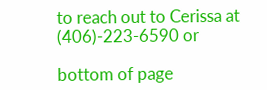to reach out to Cerissa at (406)-223-6590 or

bottom of page